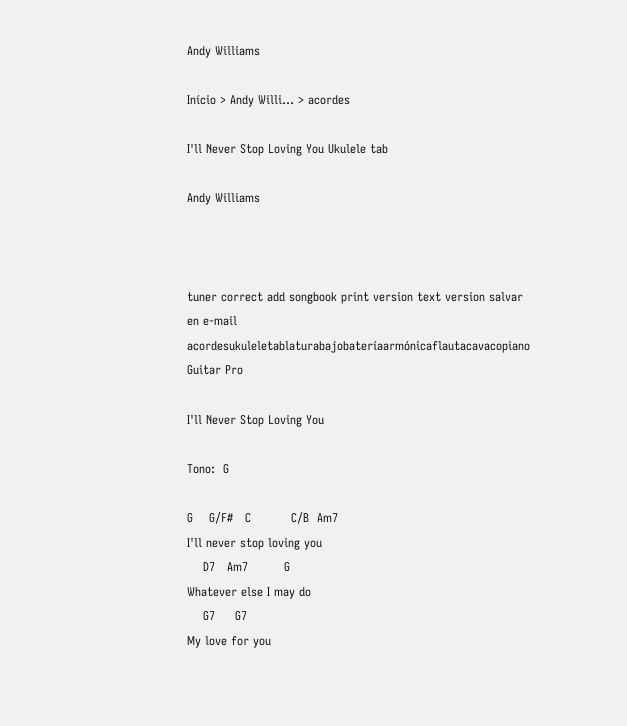Andy Williams

Início > Andy Willi... > acordes

I'll Never Stop Loving You Ukulele tab

Andy Williams



tuner correct add songbook print version text version salvar en e-mail
acordesukuleletablaturabajobateríaarmónicaflautacavacopiano Guitar Pro

I'll Never Stop Loving You

Tono:  G

G    G/F#   C          C/B  Am7
I'll never stop loving you
    D7   Am7         G
Whatever else I may do
    G7     G7
My love for you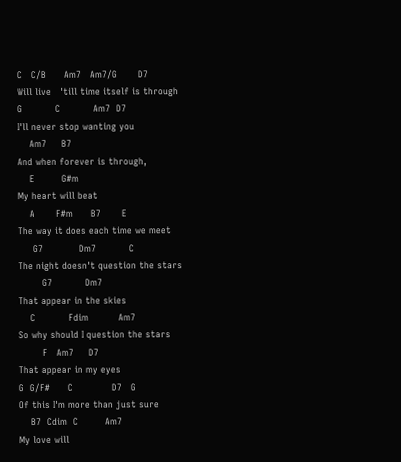C   C/B      Am7   Am7/G       D7
Will live   'till time itself is through
G           C           Am7  D7
I'll never stop wanting you
    Am7     B7
And when forever is through,
    E         G#m
My heart will beat
    A       F#m      B7       E
The way it does each time we meet
     G7            Dm7           C
The night doesn't question the stars
        G7           Dm7
That appear in the skies
    C           Fdim          Am7
So why should I question the stars
        F   Am7     D7
That appear in my eyes
G  G/F#      C             D7   G
Of this I'm more than just sure
    B7  Cdim  C         Am7
My love will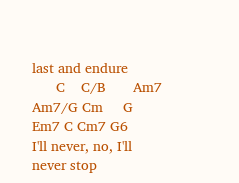last and endure
      C    C/B       Am7  Am7/G Cm     G  Em7 C Cm7 G6
I'll never, no, I'll never stop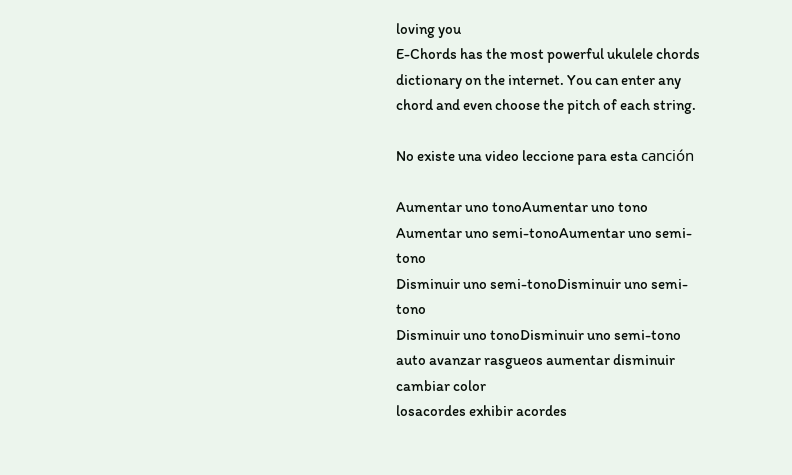loving you
E-Chords has the most powerful ukulele chords dictionary on the internet. You can enter any chord and even choose the pitch of each string.

No existe una video leccione para esta canción

Aumentar uno tonoAumentar uno tono
Aumentar uno semi-tonoAumentar uno semi-tono
Disminuir uno semi-tonoDisminuir uno semi-tono
Disminuir uno tonoDisminuir uno semi-tono
auto avanzar rasgueos aumentar disminuir cambiar color
losacordes exhibir acordes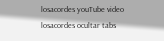losacordes youTube video losacordes ocultar tabs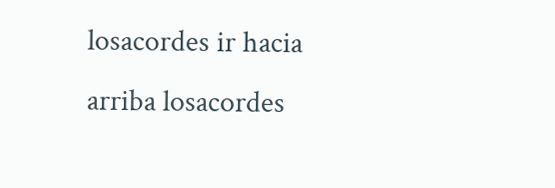losacordes ir hacia arriba losacordes